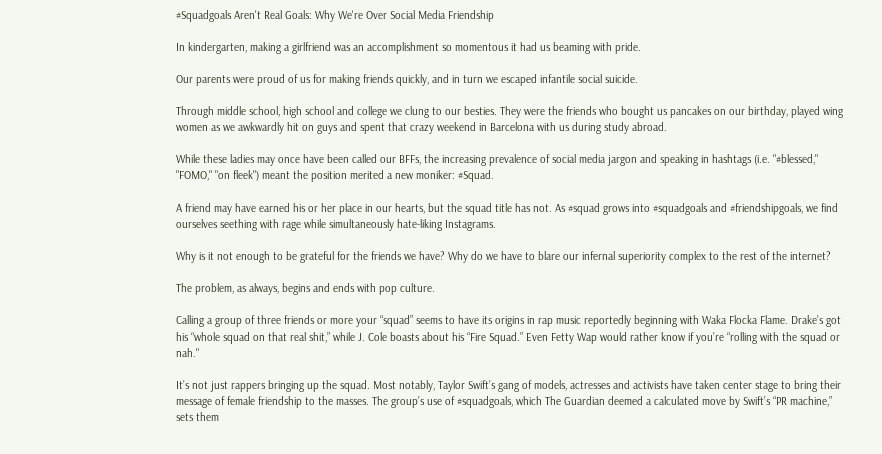#Squadgoals Aren't Real Goals: Why We're Over Social Media Friendship

In kindergarten, making a girlfriend was an accomplishment so momentous it had us beaming with pride.

Our parents were proud of us for making friends quickly, and in turn we escaped infantile social suicide.

Through middle school, high school and college we clung to our besties. They were the friends who bought us pancakes on our birthday, played wing women as we awkwardly hit on guys and spent that crazy weekend in Barcelona with us during study abroad.

While these ladies may once have been called our BFFs, the increasing prevalence of social media jargon and speaking in hashtags (i.e. "#blessed," "FOMO," "on fleek") meant the position merited a new moniker: #Squad.

A friend may have earned his or her place in our hearts, but the squad title has not. As #squad grows into #squadgoals and #friendshipgoals, we find ourselves seething with rage while simultaneously hate-liking Instagrams.

Why is it not enough to be grateful for the friends we have? Why do we have to blare our infernal superiority complex to the rest of the internet?

The problem, as always, begins and ends with pop culture.

Calling a group of three friends or more your “squad” seems to have its origins in rap music reportedly beginning with Waka Flocka Flame. Drake’s got his “whole squad on that real shit,” while J. Cole boasts about his “Fire Squad.” Even Fetty Wap would rather know if you’re “rolling with the squad or nah."

It’s not just rappers bringing up the squad. Most notably, Taylor Swift’s gang of models, actresses and activists have taken center stage to bring their message of female friendship to the masses. The group’s use of #squadgoals, which The Guardian deemed a calculated move by Swift’s “PR machine,” sets them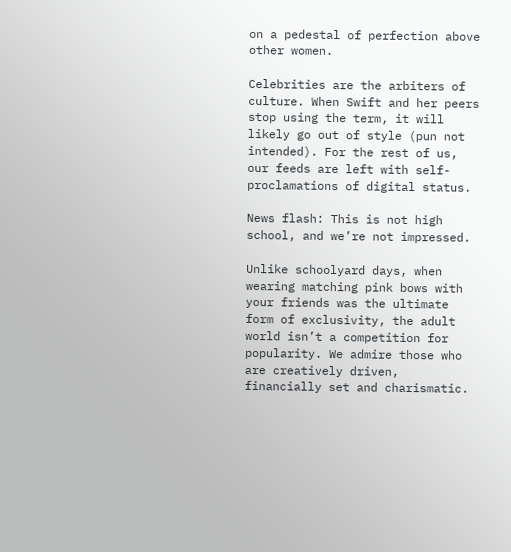on a pedestal of perfection above other women.

Celebrities are the arbiters of culture. When Swift and her peers stop using the term, it will likely go out of style (pun not intended). For the rest of us, our feeds are left with self-proclamations of digital status.

News flash: This is not high school, and we’re not impressed.

Unlike schoolyard days, when wearing matching pink bows with your friends was the ultimate form of exclusivity, the adult world isn’t a competition for popularity. We admire those who are creatively driven, financially set and charismatic.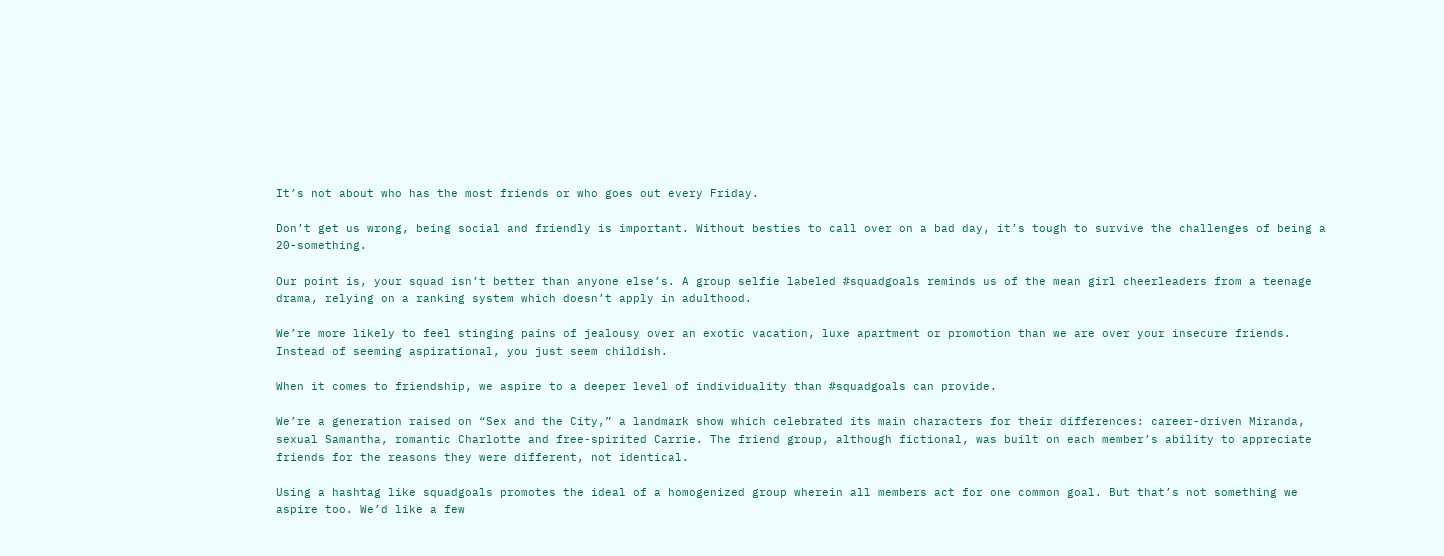It’s not about who has the most friends or who goes out every Friday.

Don’t get us wrong, being social and friendly is important. Without besties to call over on a bad day, it’s tough to survive the challenges of being a 20-something.

Our point is, your squad isn’t better than anyone else’s. A group selfie labeled #squadgoals reminds us of the mean girl cheerleaders from a teenage drama, relying on a ranking system which doesn’t apply in adulthood.

We’re more likely to feel stinging pains of jealousy over an exotic vacation, luxe apartment or promotion than we are over your insecure friends. Instead of seeming aspirational, you just seem childish.

When it comes to friendship, we aspire to a deeper level of individuality than #squadgoals can provide.

We’re a generation raised on “Sex and the City,” a landmark show which celebrated its main characters for their differences: career-driven Miranda, sexual Samantha, romantic Charlotte and free-spirited Carrie. The friend group, although fictional, was built on each member’s ability to appreciate friends for the reasons they were different, not identical.

Using a hashtag like squadgoals promotes the ideal of a homogenized group wherein all members act for one common goal. But that’s not something we aspire too. We’d like a few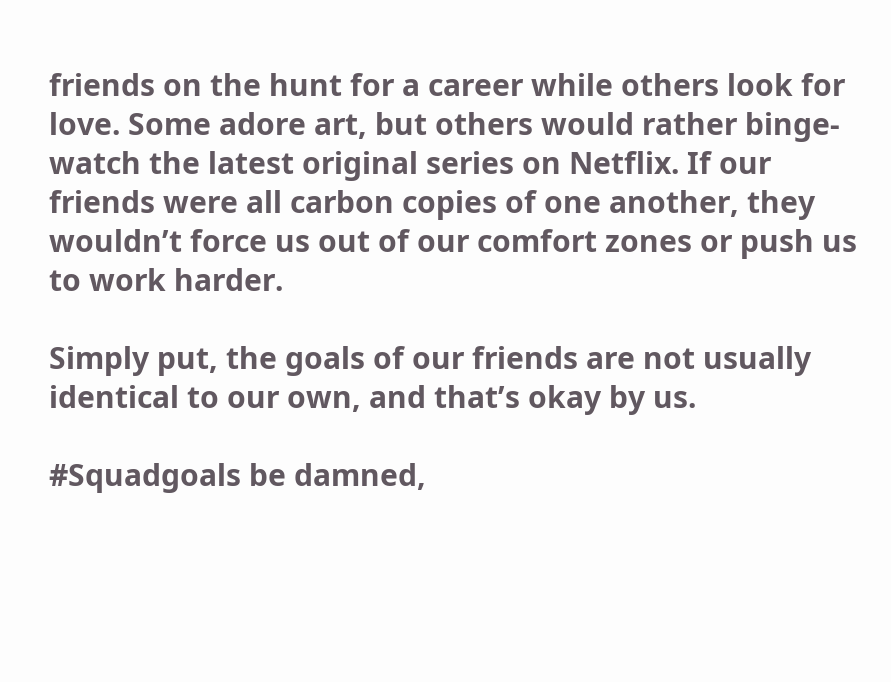friends on the hunt for a career while others look for love. Some adore art, but others would rather binge-watch the latest original series on Netflix. If our friends were all carbon copies of one another, they wouldn’t force us out of our comfort zones or push us to work harder.

Simply put, the goals of our friends are not usually identical to our own, and that’s okay by us.

#Squadgoals be damned,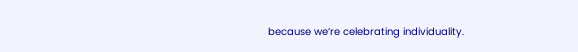because we’re celebrating individuality.